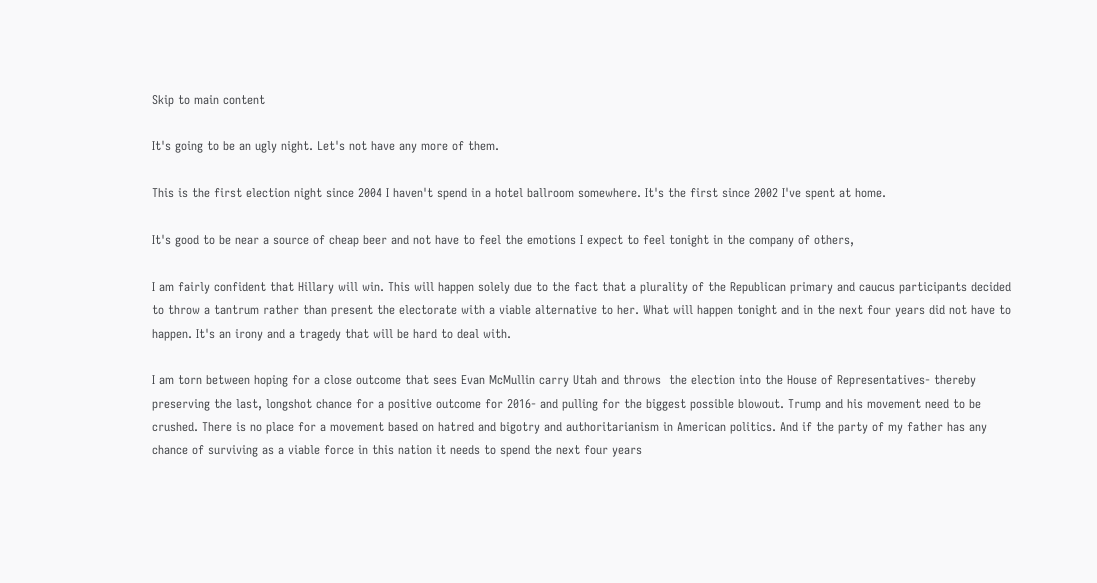Skip to main content

It's going to be an ugly night. Let's not have any more of them.

This is the first election night since 2004 I haven't spend in a hotel ballroom somewhere. It's the first since 2002 I've spent at home.

It's good to be near a source of cheap beer and not have to feel the emotions I expect to feel tonight in the company of others,

I am fairly confident that Hillary will win. This will happen solely due to the fact that a plurality of the Republican primary and caucus participants decided to throw a tantrum rather than present the electorate with a viable alternative to her. What will happen tonight and in the next four years did not have to happen. It's an irony and a tragedy that will be hard to deal with.

I am torn between hoping for a close outcome that sees Evan McMullin carry Utah and throws  the election into the House of Representatives- thereby preserving the last, longshot chance for a positive outcome for 2016- and pulling for the biggest possible blowout. Trump and his movement need to be crushed. There is no place for a movement based on hatred and bigotry and authoritarianism in American politics. And if the party of my father has any chance of surviving as a viable force in this nation it needs to spend the next four years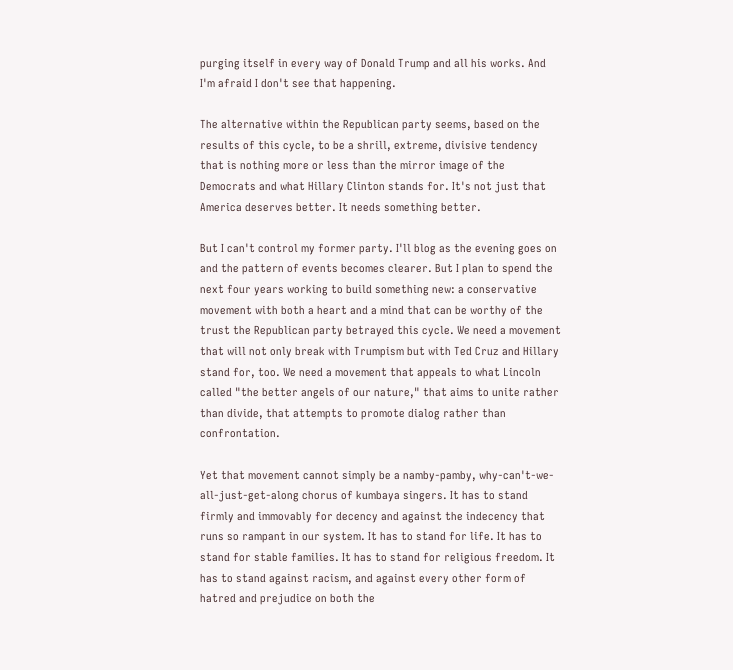purging itself in every way of Donald Trump and all his works. And I'm afraid I don't see that happening.

The alternative within the Republican party seems, based on the results of this cycle, to be a shrill, extreme, divisive tendency that is nothing more or less than the mirror image of the Democrats and what Hillary Clinton stands for. It's not just that America deserves better. It needs something better.

But I can't control my former party. I'll blog as the evening goes on and the pattern of events becomes clearer. But I plan to spend the next four years working to build something new: a conservative movement with both a heart and a mind that can be worthy of the trust the Republican party betrayed this cycle. We need a movement that will not only break with Trumpism but with Ted Cruz and Hillary stand for, too. We need a movement that appeals to what Lincoln called "the better angels of our nature," that aims to unite rather than divide, that attempts to promote dialog rather than confrontation.

Yet that movement cannot simply be a namby-pamby, why-can't-we-all-just-get-along chorus of kumbaya singers. It has to stand firmly and immovably for decency and against the indecency that runs so rampant in our system. It has to stand for life. It has to stand for stable families. It has to stand for religious freedom. It has to stand against racism, and against every other form of hatred and prejudice on both the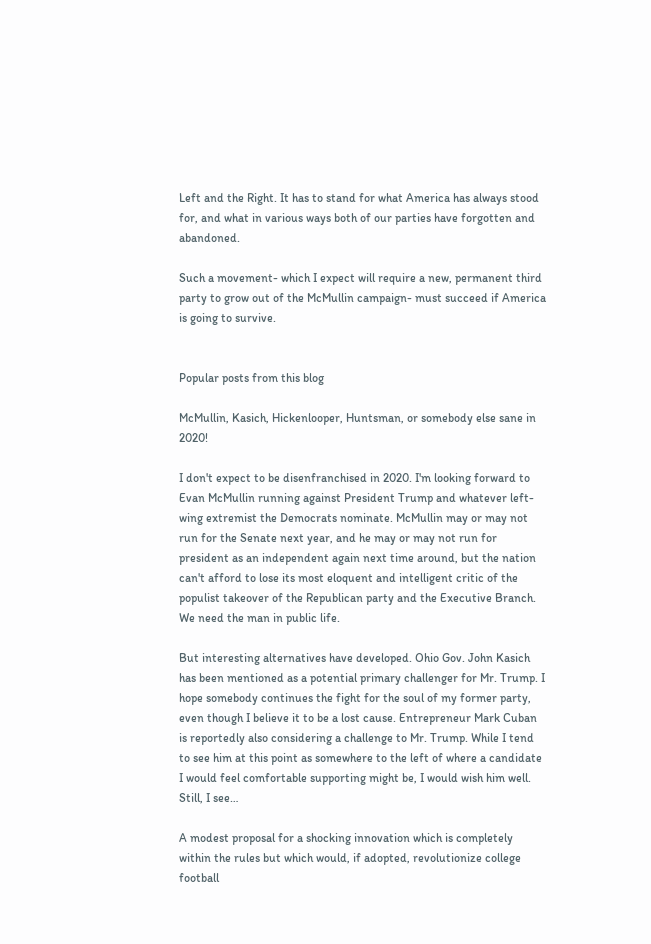Left and the Right. It has to stand for what America has always stood for, and what in various ways both of our parties have forgotten and abandoned.

Such a movement- which I expect will require a new, permanent third party to grow out of the McMullin campaign- must succeed if America is going to survive.


Popular posts from this blog

McMullin, Kasich, Hickenlooper, Huntsman, or somebody else sane in 2020!

I don't expect to be disenfranchised in 2020. I'm looking forward to Evan McMullin running against President Trump and whatever left-wing extremist the Democrats nominate. McMullin may or may not run for the Senate next year, and he may or may not run for president as an independent again next time around, but the nation can't afford to lose its most eloquent and intelligent critic of the populist takeover of the Republican party and the Executive Branch. We need the man in public life.

But interesting alternatives have developed. Ohio Gov. John Kasich has been mentioned as a potential primary challenger for Mr. Trump. I hope somebody continues the fight for the soul of my former party, even though I believe it to be a lost cause. Entrepreneur Mark Cuban is reportedly also considering a challenge to Mr. Trump. While I tend to see him at this point as somewhere to the left of where a candidate I would feel comfortable supporting might be, I would wish him well. Still, I see…

A modest proposal for a shocking innovation which is completely within the rules but which would, if adopted, revolutionize college football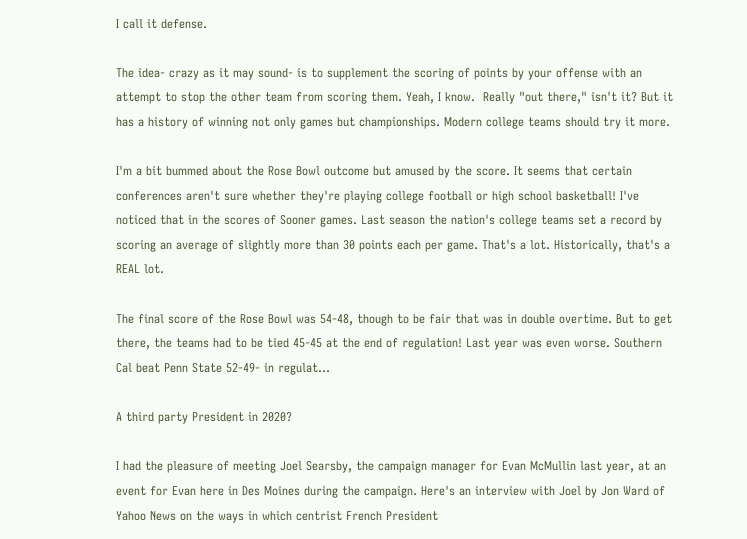I call it defense.

The idea- crazy as it may sound- is to supplement the scoring of points by your offense with an attempt to stop the other team from scoring them. Yeah, I know.  Really "out there," isn't it? But it has a history of winning not only games but championships. Modern college teams should try it more.

I'm a bit bummed about the Rose Bowl outcome but amused by the score. It seems that certain conferences aren't sure whether they're playing college football or high school basketball! I've noticed that in the scores of Sooner games. Last season the nation's college teams set a record by scoring an average of slightly more than 30 points each per game. That's a lot. Historically, that's a REAL lot.

The final score of the Rose Bowl was 54-48, though to be fair that was in double overtime. But to get there, the teams had to be tied 45-45 at the end of regulation! Last year was even worse. Southern Cal beat Penn State 52-49- in regulat…

A third party President in 2020?

I had the pleasure of meeting Joel Searsby, the campaign manager for Evan McMullin last year, at an event for Evan here in Des Moines during the campaign. Here's an interview with Joel by Jon Ward of Yahoo News on the ways in which centrist French President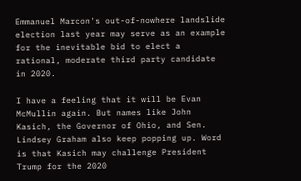Emmanuel Marcon's out-of-nowhere landslide election last year may serve as an example for the inevitable bid to elect a rational, moderate third party candidate in 2020.

I have a feeling that it will be Evan McMullin again. But names like John Kasich, the Governor of Ohio, and Sen. Lindsey Graham also keep popping up. Word is that Kasich may challenge President Trump for the 2020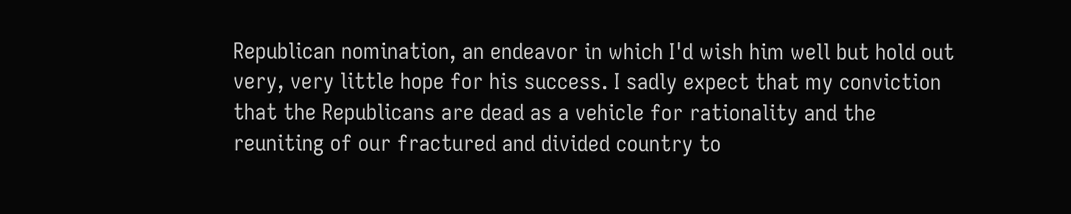Republican nomination, an endeavor in which I'd wish him well but hold out very, very little hope for his success. I sadly expect that my conviction that the Republicans are dead as a vehicle for rationality and the reuniting of our fractured and divided country to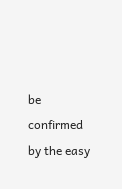be confirmed by the easy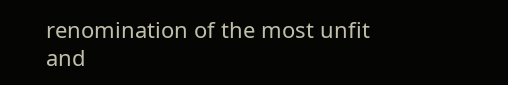renomination of the most unfit and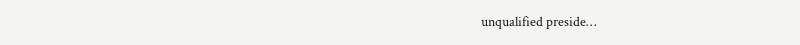unqualified preside…